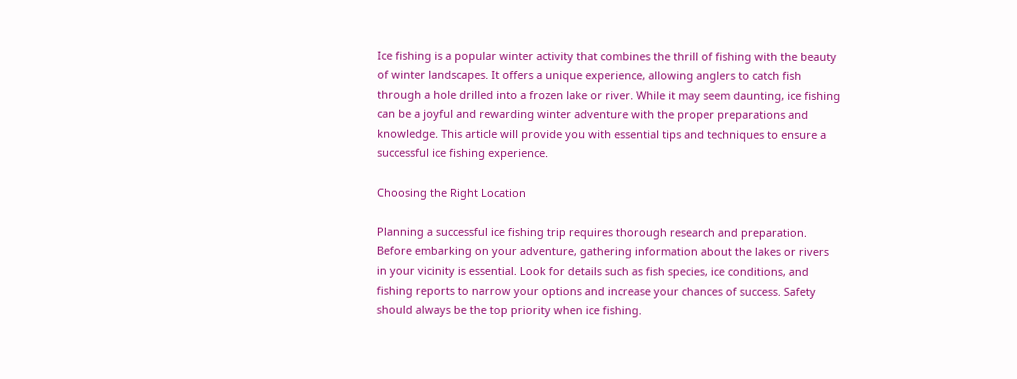Ice fishing is a popular winter activity that combines the thrill of fishing with the beauty of winter landscapes. It offers a unique experience, allowing anglers to catch fish through a hole drilled into a frozen lake or river. While it may seem daunting, ice fishing can be a joyful and rewarding winter adventure with the proper preparations and knowledge. This article will provide you with essential tips and techniques to ensure a successful ice fishing experience.

Choosing the Right Location

Planning a successful ice fishing trip requires thorough research and preparation. Before embarking on your adventure, gathering information about the lakes or rivers in your vicinity is essential. Look for details such as fish species, ice conditions, and fishing reports to narrow your options and increase your chances of success. Safety should always be the top priority when ice fishing.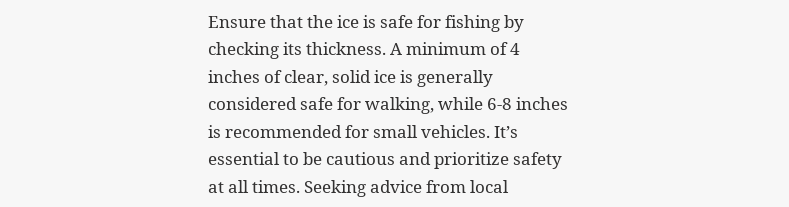Ensure that the ice is safe for fishing by checking its thickness. A minimum of 4 inches of clear, solid ice is generally considered safe for walking, while 6-8 inches is recommended for small vehicles. It’s essential to be cautious and prioritize safety at all times. Seeking advice from local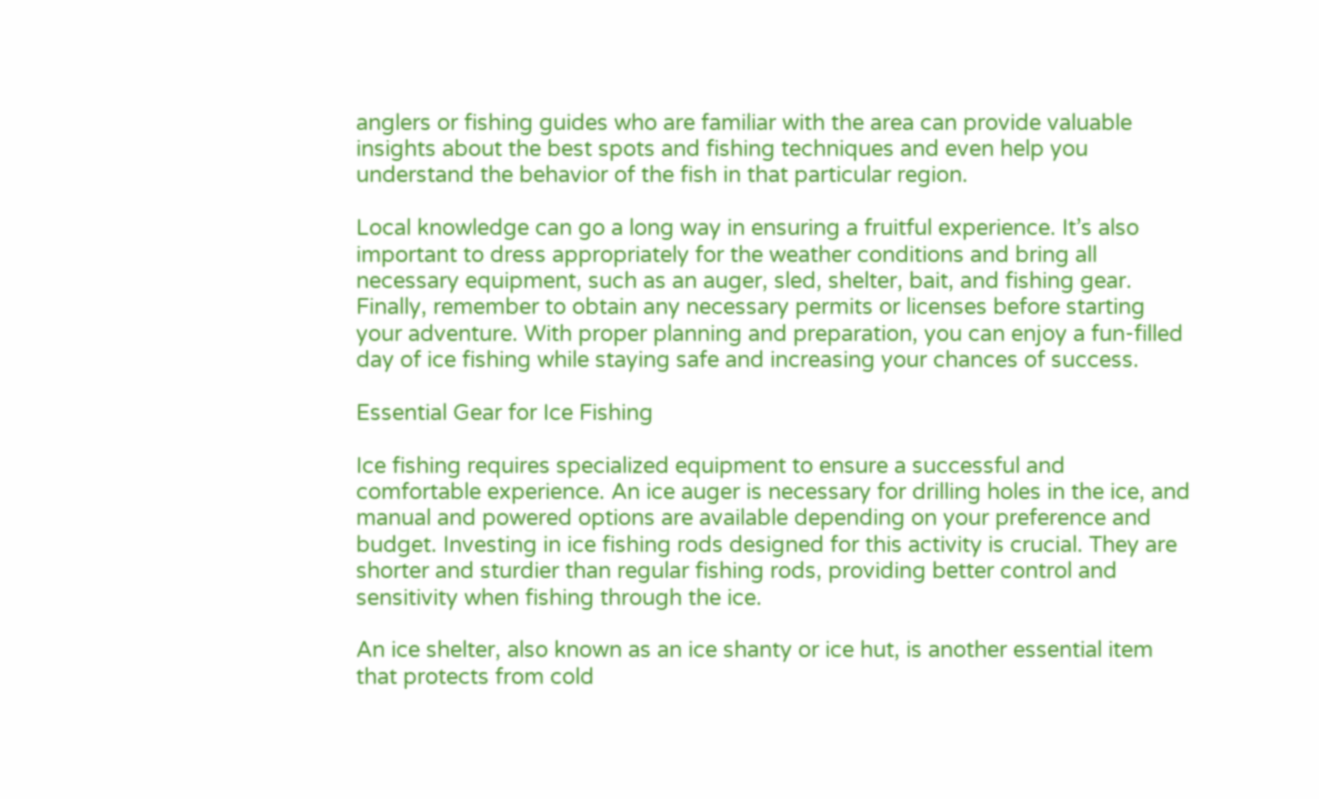anglers or fishing guides who are familiar with the area can provide valuable insights about the best spots and fishing techniques and even help you understand the behavior of the fish in that particular region.

Local knowledge can go a long way in ensuring a fruitful experience. It’s also important to dress appropriately for the weather conditions and bring all necessary equipment, such as an auger, sled, shelter, bait, and fishing gear. Finally, remember to obtain any necessary permits or licenses before starting your adventure. With proper planning and preparation, you can enjoy a fun-filled day of ice fishing while staying safe and increasing your chances of success.

Essential Gear for Ice Fishing

Ice fishing requires specialized equipment to ensure a successful and comfortable experience. An ice auger is necessary for drilling holes in the ice, and manual and powered options are available depending on your preference and budget. Investing in ice fishing rods designed for this activity is crucial. They are shorter and sturdier than regular fishing rods, providing better control and sensitivity when fishing through the ice.

An ice shelter, also known as an ice shanty or ice hut, is another essential item that protects from cold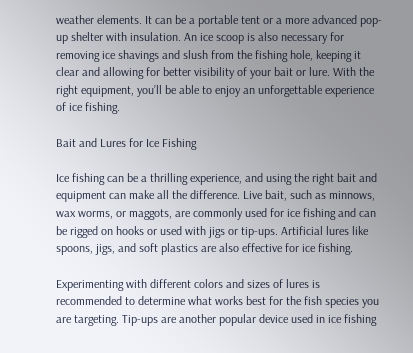weather elements. It can be a portable tent or a more advanced pop-up shelter with insulation. An ice scoop is also necessary for removing ice shavings and slush from the fishing hole, keeping it clear and allowing for better visibility of your bait or lure. With the right equipment, you’ll be able to enjoy an unforgettable experience of ice fishing.

Bait and Lures for Ice Fishing

Ice fishing can be a thrilling experience, and using the right bait and equipment can make all the difference. Live bait, such as minnows, wax worms, or maggots, are commonly used for ice fishing and can be rigged on hooks or used with jigs or tip-ups. Artificial lures like spoons, jigs, and soft plastics are also effective for ice fishing.

Experimenting with different colors and sizes of lures is recommended to determine what works best for the fish species you are targeting. Tip-ups are another popular device used in ice fishing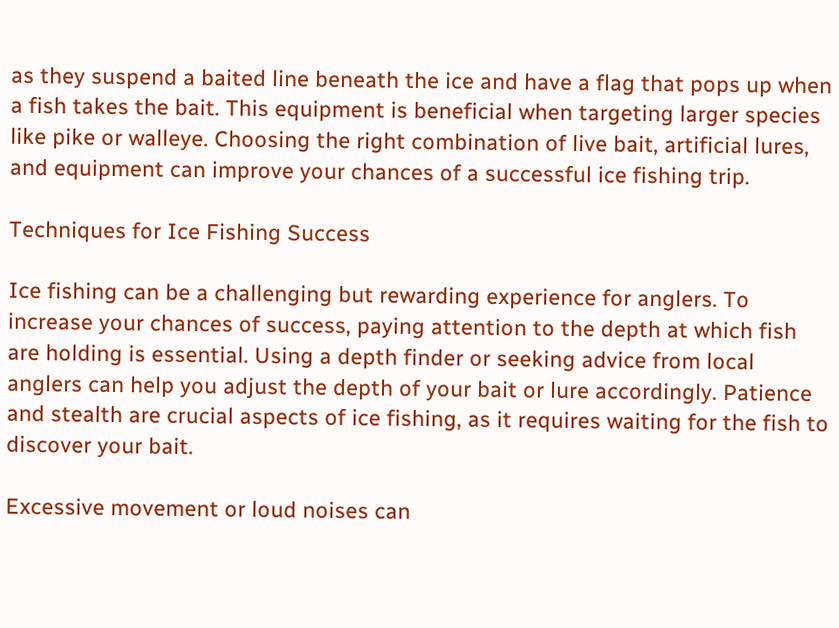as they suspend a baited line beneath the ice and have a flag that pops up when a fish takes the bait. This equipment is beneficial when targeting larger species like pike or walleye. Choosing the right combination of live bait, artificial lures, and equipment can improve your chances of a successful ice fishing trip.

Techniques for Ice Fishing Success

Ice fishing can be a challenging but rewarding experience for anglers. To increase your chances of success, paying attention to the depth at which fish are holding is essential. Using a depth finder or seeking advice from local anglers can help you adjust the depth of your bait or lure accordingly. Patience and stealth are crucial aspects of ice fishing, as it requires waiting for the fish to discover your bait.

Excessive movement or loud noises can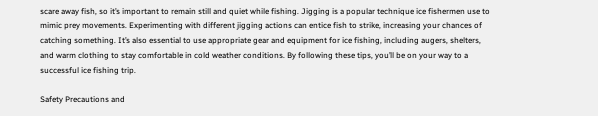scare away fish, so it’s important to remain still and quiet while fishing. Jigging is a popular technique ice fishermen use to mimic prey movements. Experimenting with different jigging actions can entice fish to strike, increasing your chances of catching something. It’s also essential to use appropriate gear and equipment for ice fishing, including augers, shelters, and warm clothing to stay comfortable in cold weather conditions. By following these tips, you’ll be on your way to a successful ice fishing trip.

Safety Precautions and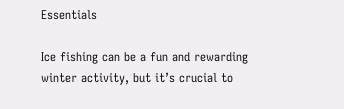Essentials

Ice fishing can be a fun and rewarding winter activity, but it’s crucial to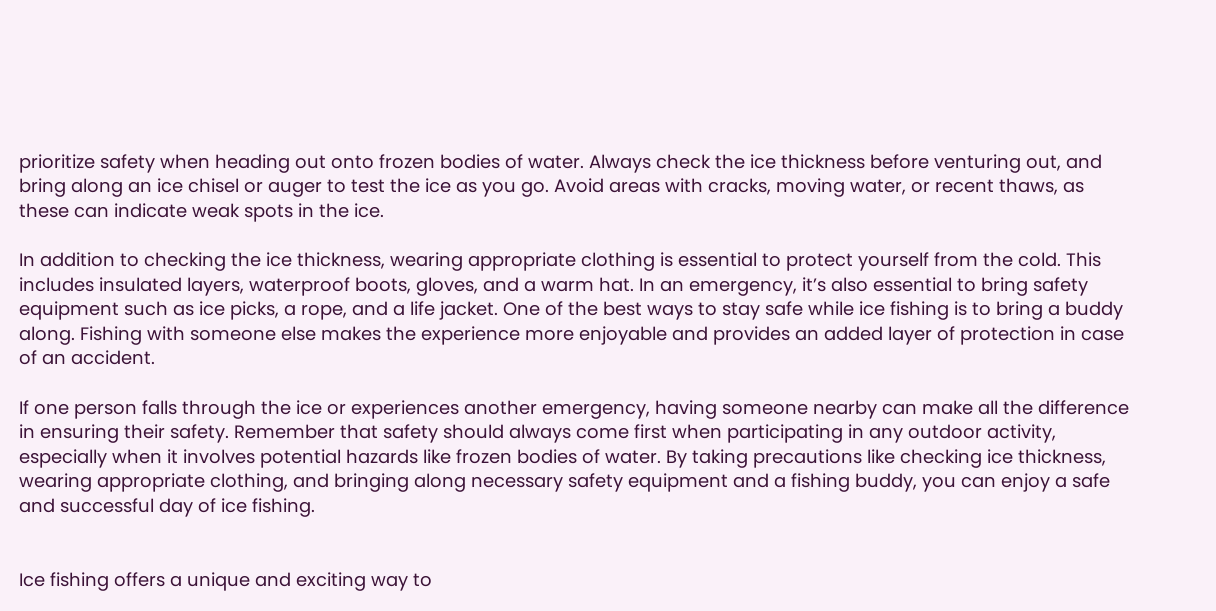prioritize safety when heading out onto frozen bodies of water. Always check the ice thickness before venturing out, and bring along an ice chisel or auger to test the ice as you go. Avoid areas with cracks, moving water, or recent thaws, as these can indicate weak spots in the ice.

In addition to checking the ice thickness, wearing appropriate clothing is essential to protect yourself from the cold. This includes insulated layers, waterproof boots, gloves, and a warm hat. In an emergency, it’s also essential to bring safety equipment such as ice picks, a rope, and a life jacket. One of the best ways to stay safe while ice fishing is to bring a buddy along. Fishing with someone else makes the experience more enjoyable and provides an added layer of protection in case of an accident.

If one person falls through the ice or experiences another emergency, having someone nearby can make all the difference in ensuring their safety. Remember that safety should always come first when participating in any outdoor activity, especially when it involves potential hazards like frozen bodies of water. By taking precautions like checking ice thickness, wearing appropriate clothing, and bringing along necessary safety equipment and a fishing buddy, you can enjoy a safe and successful day of ice fishing.


Ice fishing offers a unique and exciting way to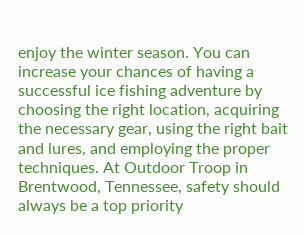enjoy the winter season. You can increase your chances of having a successful ice fishing adventure by choosing the right location, acquiring the necessary gear, using the right bait and lures, and employing the proper techniques. At Outdoor Troop in Brentwood, Tennessee, safety should always be a top priority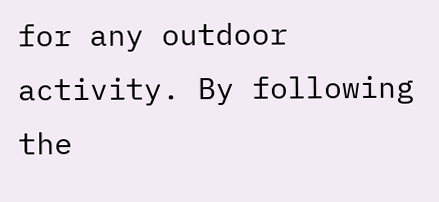for any outdoor activity. By following the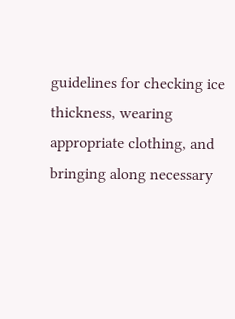guidelines for checking ice thickness, wearing appropriate clothing, and bringing along necessary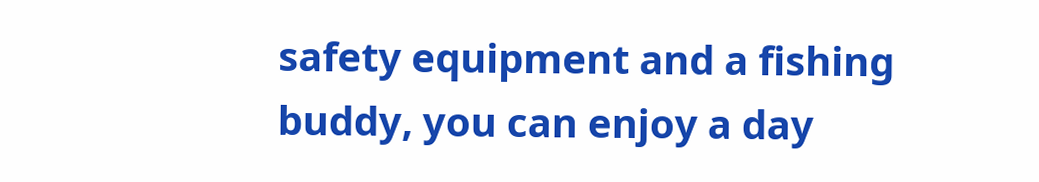safety equipment and a fishing buddy, you can enjoy a day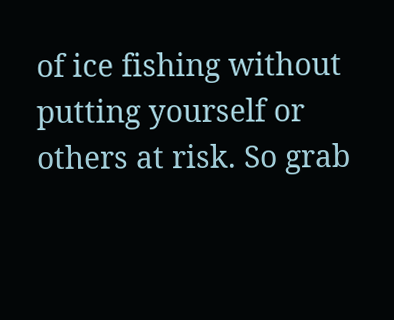of ice fishing without putting yourself or others at risk. So grab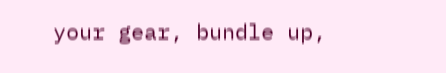your gear, bundle up,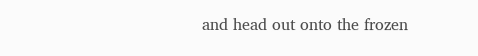and head out onto the frozen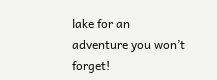lake for an adventure you won’t forget!